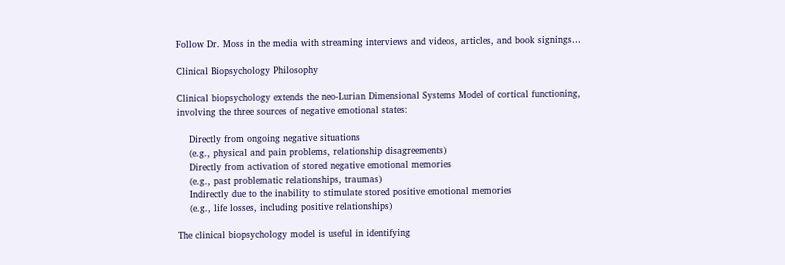Follow Dr. Moss in the media with streaming interviews and videos, articles, and book signings…

Clinical Biopsychology Philosophy

Clinical biopsychology extends the neo-Lurian Dimensional Systems Model of cortical functioning, involving the three sources of negative emotional states:

    Directly from ongoing negative situations
    (e.g., physical and pain problems, relationship disagreements)
    Directly from activation of stored negative emotional memories
    (e.g., past problematic relationships, traumas)
    Indirectly due to the inability to stimulate stored positive emotional memories
    (e.g., life losses, including positive relationships)

The clinical biopsychology model is useful in identifying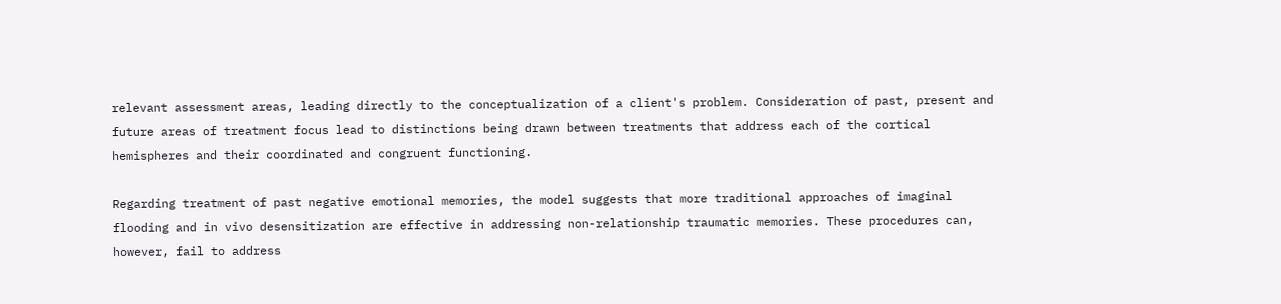relevant assessment areas, leading directly to the conceptualization of a client's problem. Consideration of past, present and future areas of treatment focus lead to distinctions being drawn between treatments that address each of the cortical hemispheres and their coordinated and congruent functioning.

Regarding treatment of past negative emotional memories, the model suggests that more traditional approaches of imaginal flooding and in vivo desensitization are effective in addressing non-relationship traumatic memories. These procedures can, however, fail to address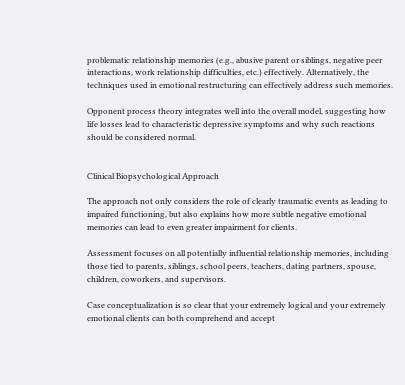problematic relationship memories (e.g., abusive parent or siblings, negative peer interactions, work relationship difficulties, etc.) effectively. Alternatively, the techniques used in emotional restructuring can effectively address such memories.

Opponent process theory integrates well into the overall model, suggesting how life losses lead to characteristic depressive symptoms and why such reactions should be considered normal.


Clinical Biopsychological Approach

The approach not only considers the role of clearly traumatic events as leading to impaired functioning, but also explains how more subtle negative emotional memories can lead to even greater impairment for clients.

Assessment focuses on all potentially influential relationship memories, including those tied to parents, siblings, school peers, teachers, dating partners, spouse, children, coworkers, and supervisors.

Case conceptualization is so clear that your extremely logical and your extremely emotional clients can both comprehend and accept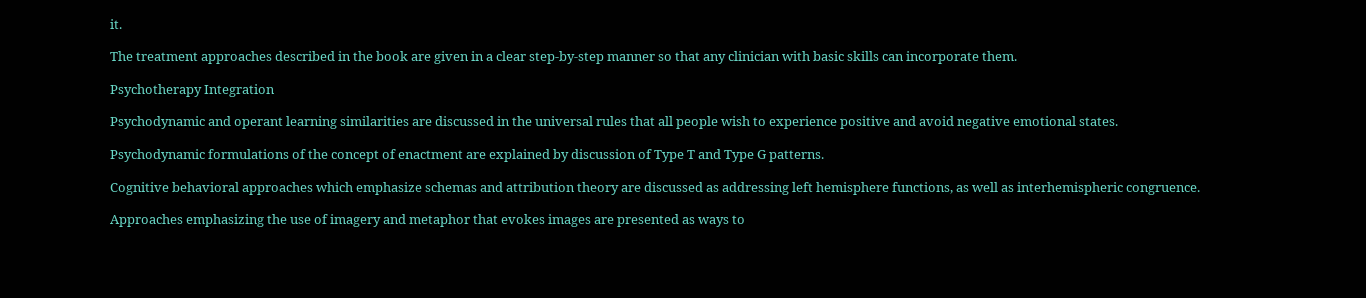it.

The treatment approaches described in the book are given in a clear step-by-step manner so that any clinician with basic skills can incorporate them.

Psychotherapy Integration

Psychodynamic and operant learning similarities are discussed in the universal rules that all people wish to experience positive and avoid negative emotional states.

Psychodynamic formulations of the concept of enactment are explained by discussion of Type T and Type G patterns.

Cognitive behavioral approaches which emphasize schemas and attribution theory are discussed as addressing left hemisphere functions, as well as interhemispheric congruence.

Approaches emphasizing the use of imagery and metaphor that evokes images are presented as ways to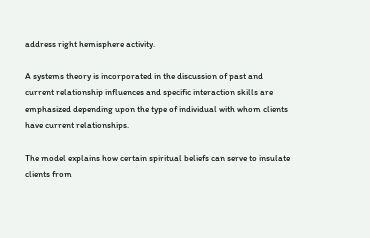address right hemisphere activity.

A systems theory is incorporated in the discussion of past and current relationship influences and specific interaction skills are emphasized depending upon the type of individual with whom clients have current relationships.

The model explains how certain spiritual beliefs can serve to insulate clients from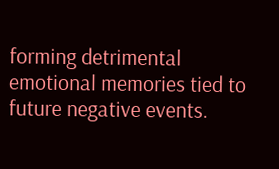forming detrimental emotional memories tied to future negative events.